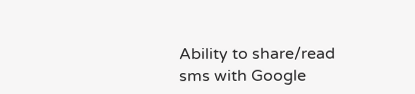Ability to share/read sms with Google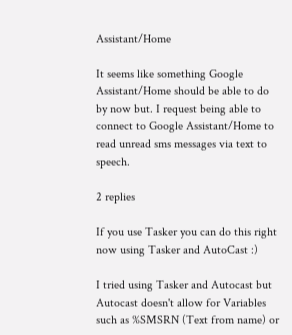Assistant/Home

It seems like something Google Assistant/Home should be able to do by now but. I request being able to connect to Google Assistant/Home to read unread sms messages via text to speech.

2 replies

If you use Tasker you can do this right now using Tasker and AutoCast :)

I tried using Tasker and Autocast but Autocast doesn't allow for Variables such as %SMSRN (Text from name) or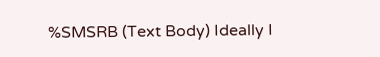%SMSRB (Text Body) Ideally I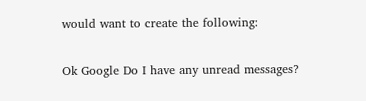would want to create the following:

Ok Google Do I have any unread messages?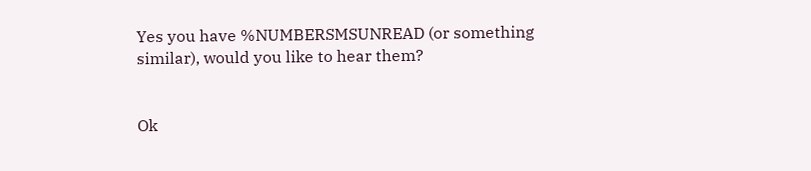Yes you have %NUMBERSMSUNREAD (or something similar), would you like to hear them?


Ok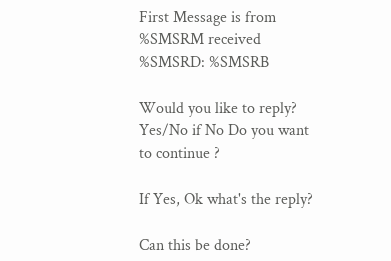First Message is from %SMSRM received %SMSRD: %SMSRB

Would you like to reply? Yes/No if No Do you want to continue ?

If Yes, Ok what's the reply?

Can this be done?